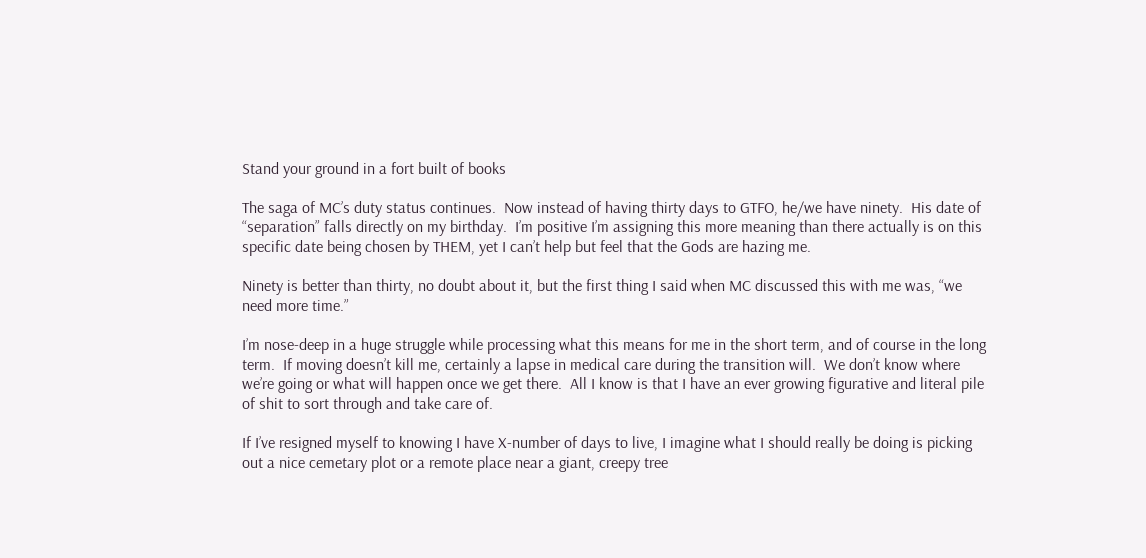Stand your ground in a fort built of books

The saga of MC’s duty status continues.  Now instead of having thirty days to GTFO, he/we have ninety.  His date of “separation” falls directly on my birthday.  I’m positive I’m assigning this more meaning than there actually is on this specific date being chosen by THEM, yet I can’t help but feel that the Gods are hazing me.

Ninety is better than thirty, no doubt about it, but the first thing I said when MC discussed this with me was, “we need more time.”

I’m nose-deep in a huge struggle while processing what this means for me in the short term, and of course in the long term.  If moving doesn’t kill me, certainly a lapse in medical care during the transition will.  We don’t know where we’re going or what will happen once we get there.  All I know is that I have an ever growing figurative and literal pile of shit to sort through and take care of.

If I’ve resigned myself to knowing I have X-number of days to live, I imagine what I should really be doing is picking out a nice cemetary plot or a remote place near a giant, creepy tree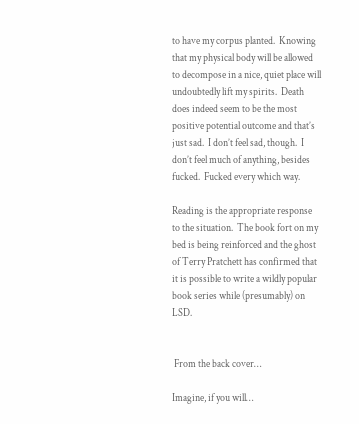to have my corpus planted.  Knowing that my physical body will be allowed to decompose in a nice, quiet place will undoubtedly lift my spirits.  Death does indeed seem to be the most positive potential outcome and that’s just sad.  I don’t feel sad, though.  I don’t feel much of anything, besides fucked.  Fucked every which way.

Reading is the appropriate response to the situation.  The book fort on my bed is being reinforced and the ghost of Terry Pratchett has confirmed that it is possible to write a wildly popular book series while (presumably) on LSD.


 From the back cover…

Imagine, if you will…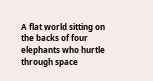A flat world sitting on the backs of four elephants who hurtle through space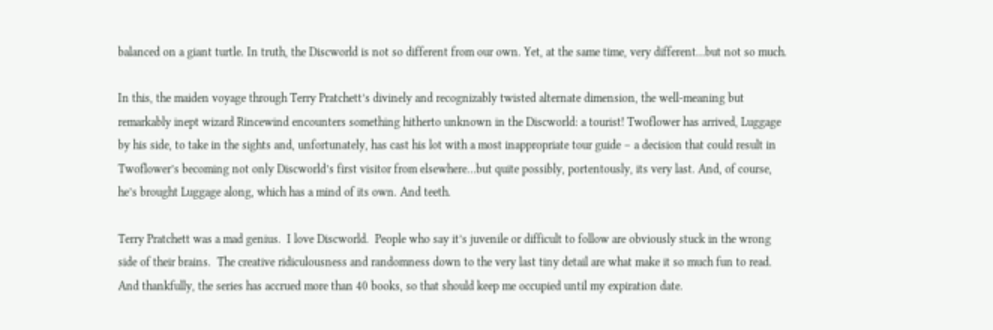balanced on a giant turtle. In truth, the Discworld is not so different from our own. Yet, at the same time, very different…but not so much.

In this, the maiden voyage through Terry Pratchett’s divinely and recognizably twisted alternate dimension, the well-meaning but remarkably inept wizard Rincewind encounters something hitherto unknown in the Discworld: a tourist! Twoflower has arrived, Luggage by his side, to take in the sights and, unfortunately, has cast his lot with a most inappropriate tour guide – a decision that could result in Twoflower’s becoming not only Discworld’s first visitor from elsewhere…but quite possibly, portentously, its very last. And, of course, he’s brought Luggage along, which has a mind of its own. And teeth.

Terry Pratchett was a mad genius.  I love Discworld.  People who say it’s juvenile or difficult to follow are obviously stuck in the wrong side of their brains.  The creative ridiculousness and randomness down to the very last tiny detail are what make it so much fun to read.  And thankfully, the series has accrued more than 40 books, so that should keep me occupied until my expiration date.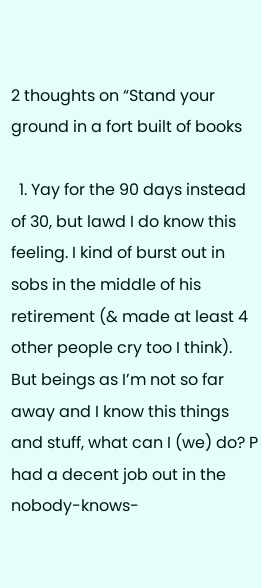2 thoughts on “Stand your ground in a fort built of books

  1. Yay for the 90 days instead of 30, but lawd I do know this feeling. I kind of burst out in sobs in the middle of his retirement (& made at least 4 other people cry too I think). But beings as I’m not so far away and I know this things and stuff, what can I (we) do? P had a decent job out in the nobody-knows-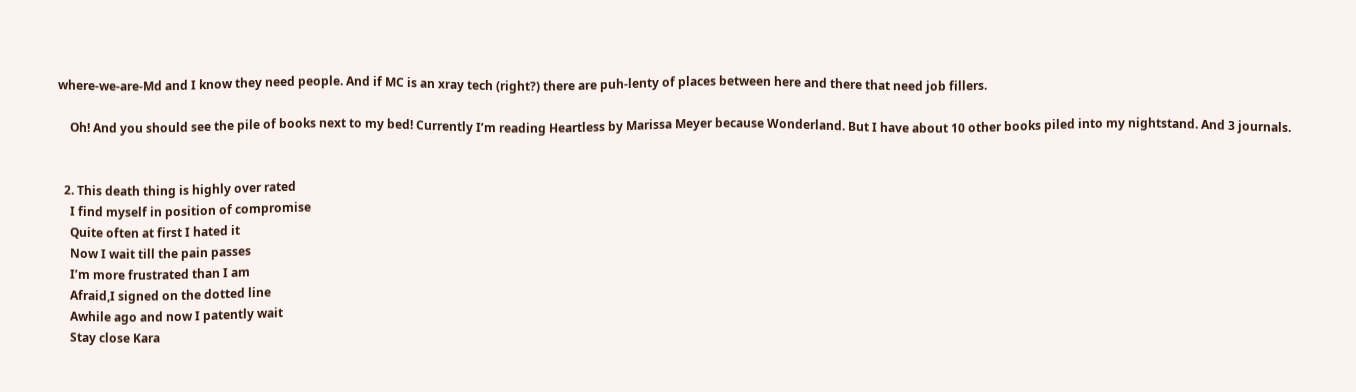where-we-are-Md and I know they need people. And if MC is an xray tech (right?) there are puh-lenty of places between here and there that need job fillers.

    Oh! And you should see the pile of books next to my bed! Currently I’m reading Heartless by Marissa Meyer because Wonderland. But I have about 10 other books piled into my nightstand. And 3 journals.


  2. This death thing is highly over rated
    I find myself in position of compromise
    Quite often at first I hated it
    Now I wait till the pain passes
    I’m more frustrated than I am
    Afraid,I signed on the dotted line
    Awhile ago and now I patently wait
    Stay close Kara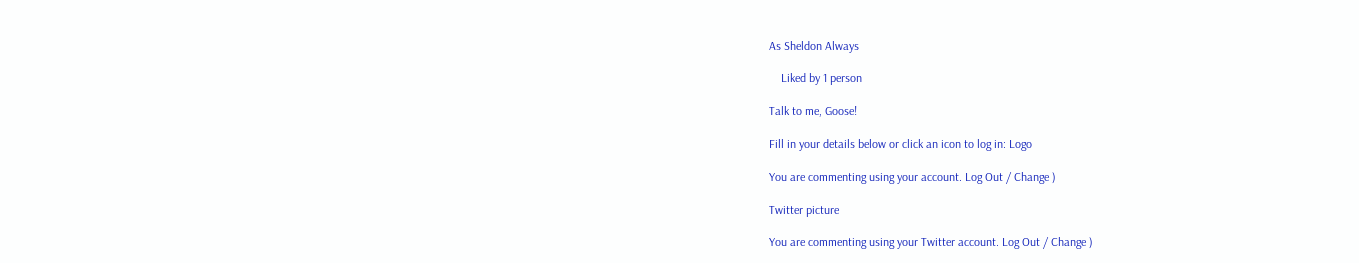As Sheldon Always

    Liked by 1 person

Talk to me, Goose!

Fill in your details below or click an icon to log in: Logo

You are commenting using your account. Log Out / Change )

Twitter picture

You are commenting using your Twitter account. Log Out / Change )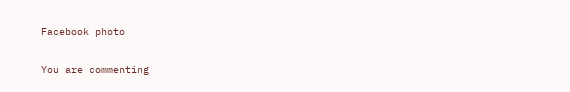Facebook photo

You are commenting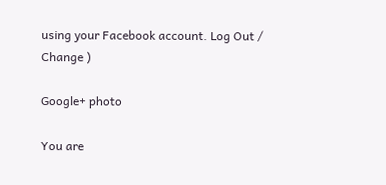using your Facebook account. Log Out / Change )

Google+ photo

You are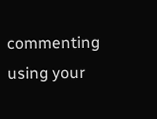commenting using your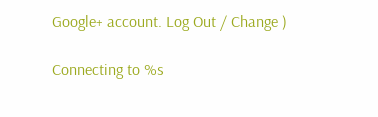Google+ account. Log Out / Change )

Connecting to %s